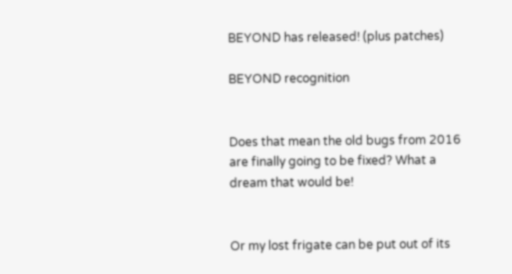BEYOND has released! (plus patches)

BEYOND recognition


Does that mean the old bugs from 2016 are finally going to be fixed? What a dream that would be!


Or my lost frigate can be put out of its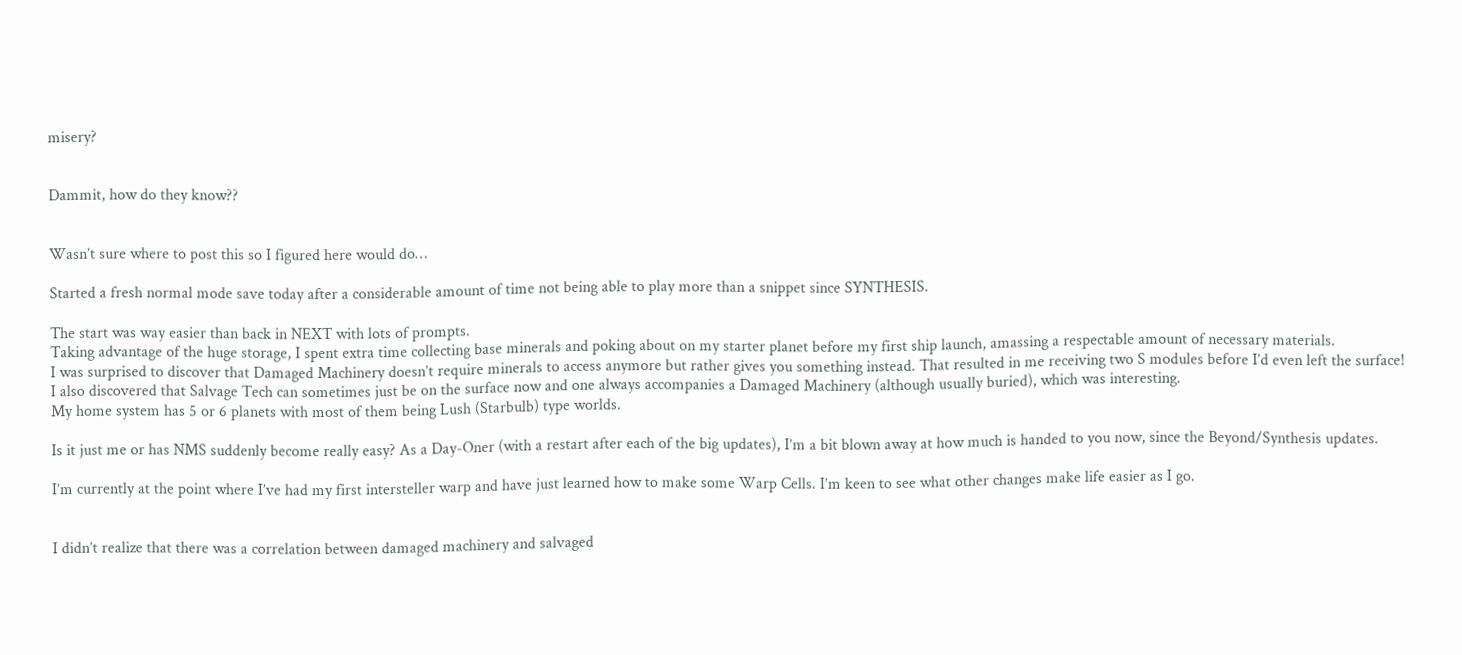misery?


Dammit, how do they know??


Wasn’t sure where to post this so I figured here would do…

Started a fresh normal mode save today after a considerable amount of time not being able to play more than a snippet since SYNTHESIS.

The start was way easier than back in NEXT with lots of prompts.
Taking advantage of the huge storage, I spent extra time collecting base minerals and poking about on my starter planet before my first ship launch, amassing a respectable amount of necessary materials.
I was surprised to discover that Damaged Machinery doesn’t require minerals to access anymore but rather gives you something instead. That resulted in me receiving two S modules before I’d even left the surface!
I also discovered that Salvage Tech can sometimes just be on the surface now and one always accompanies a Damaged Machinery (although usually buried), which was interesting.
My home system has 5 or 6 planets with most of them being Lush (Starbulb) type worlds.

Is it just me or has NMS suddenly become really easy? As a Day-Oner (with a restart after each of the big updates), I’m a bit blown away at how much is handed to you now, since the Beyond/Synthesis updates.

I’m currently at the point where I’ve had my first intersteller warp and have just learned how to make some Warp Cells. I’m keen to see what other changes make life easier as I go.


I didn’t realize that there was a correlation between damaged machinery and salvaged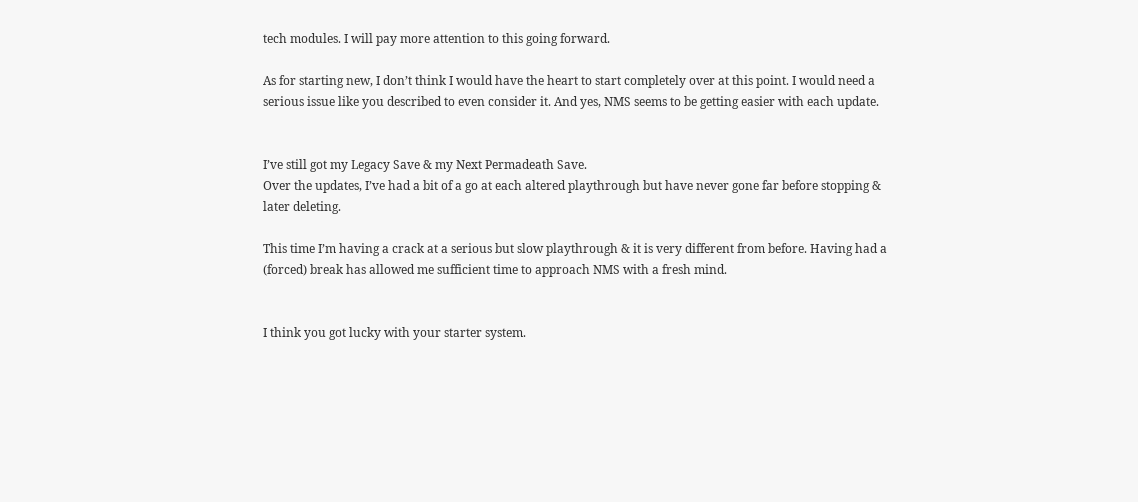tech modules. I will pay more attention to this going forward.

As for starting new, I don’t think I would have the heart to start completely over at this point. I would need a serious issue like you described to even consider it. And yes, NMS seems to be getting easier with each update.


I’ve still got my Legacy Save & my Next Permadeath Save.
Over the updates, I’ve had a bit of a go at each altered playthrough but have never gone far before stopping & later deleting.

This time I’m having a crack at a serious but slow playthrough & it is very different from before. Having had a (forced) break has allowed me sufficient time to approach NMS with a fresh mind.


I think you got lucky with your starter system.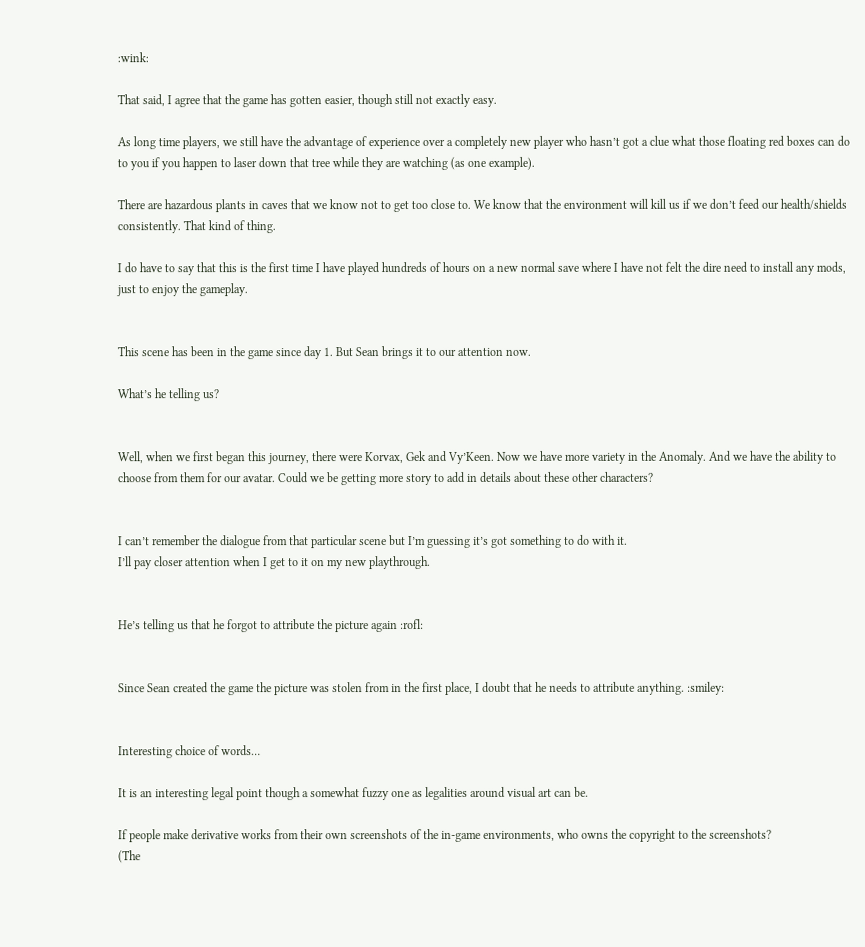:wink:

That said, I agree that the game has gotten easier, though still not exactly easy.

As long time players, we still have the advantage of experience over a completely new player who hasn’t got a clue what those floating red boxes can do to you if you happen to laser down that tree while they are watching (as one example).

There are hazardous plants in caves that we know not to get too close to. We know that the environment will kill us if we don’t feed our health/shields consistently. That kind of thing.

I do have to say that this is the first time I have played hundreds of hours on a new normal save where I have not felt the dire need to install any mods, just to enjoy the gameplay.


This scene has been in the game since day 1. But Sean brings it to our attention now.

What’s he telling us?


Well, when we first began this journey, there were Korvax, Gek and Vy’Keen. Now we have more variety in the Anomaly. And we have the ability to choose from them for our avatar. Could we be getting more story to add in details about these other characters?


I can’t remember the dialogue from that particular scene but I’m guessing it’s got something to do with it.
I’ll pay closer attention when I get to it on my new playthrough.


He’s telling us that he forgot to attribute the picture again :rofl:


Since Sean created the game the picture was stolen from in the first place, I doubt that he needs to attribute anything. :smiley:


Interesting choice of words…

It is an interesting legal point though a somewhat fuzzy one as legalities around visual art can be.

If people make derivative works from their own screenshots of the in-game environments, who owns the copyright to the screenshots?
(The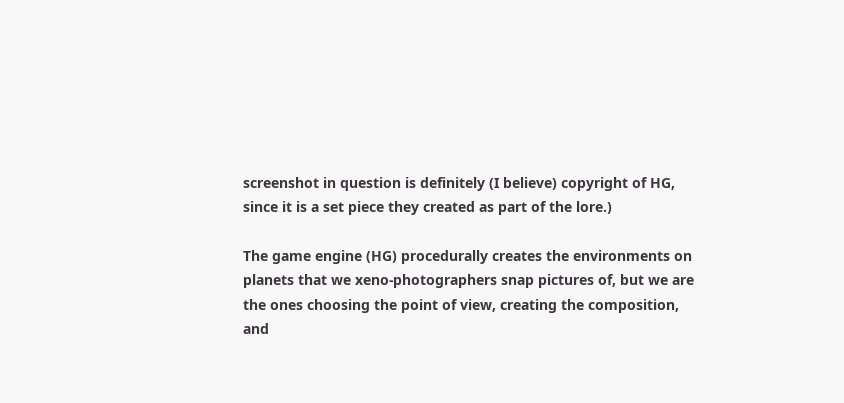screenshot in question is definitely (I believe) copyright of HG, since it is a set piece they created as part of the lore.)

The game engine (HG) procedurally creates the environments on planets that we xeno-photographers snap pictures of, but we are the ones choosing the point of view, creating the composition, and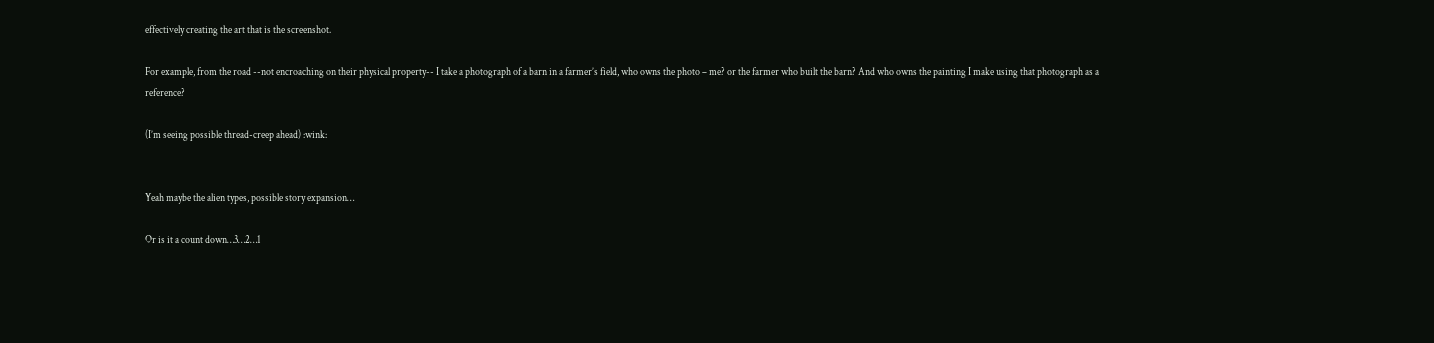effectively creating the art that is the screenshot.

For example, from the road --not encroaching on their physical property-- I take a photograph of a barn in a farmer’s field, who owns the photo – me? or the farmer who built the barn? And who owns the painting I make using that photograph as a reference?

(I’m seeing possible thread-creep ahead) :wink:


Yeah maybe the alien types, possible story expansion…

Or is it a count down…3…2…1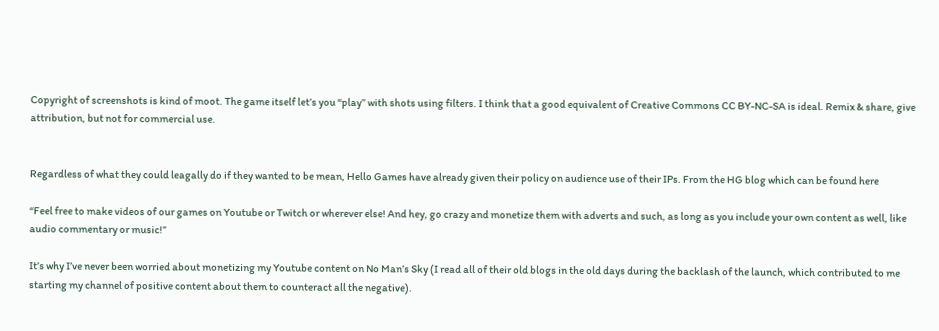Copyright of screenshots is kind of moot. The game itself let’s you “play” with shots using filters. I think that a good equivalent of Creative Commons CC BY-NC-SA is ideal. Remix & share, give attribution, but not for commercial use.


Regardless of what they could leagally do if they wanted to be mean, Hello Games have already given their policy on audience use of their IPs. From the HG blog which can be found here

“Feel free to make videos of our games on Youtube or Twitch or wherever else! And hey, go crazy and monetize them with adverts and such, as long as you include your own content as well, like audio commentary or music!”

It’s why I’ve never been worried about monetizing my Youtube content on No Man’s Sky (I read all of their old blogs in the old days during the backlash of the launch, which contributed to me starting my channel of positive content about them to counteract all the negative).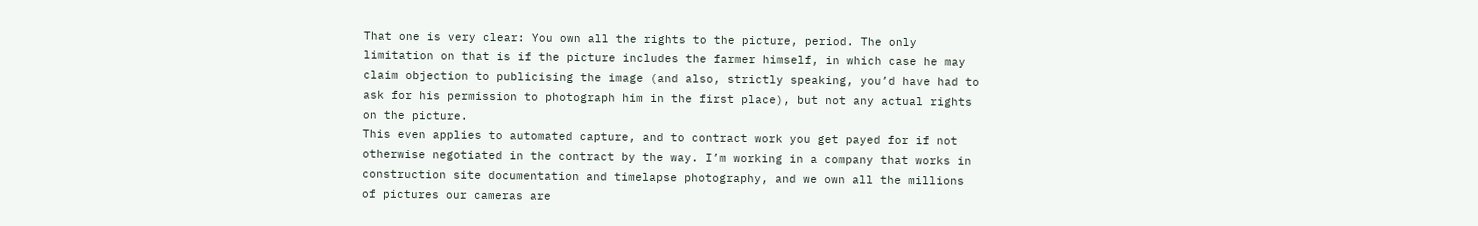That one is very clear: You own all the rights to the picture, period. The only limitation on that is if the picture includes the farmer himself, in which case he may claim objection to publicising the image (and also, strictly speaking, you’d have had to ask for his permission to photograph him in the first place), but not any actual rights on the picture.
This even applies to automated capture, and to contract work you get payed for if not otherwise negotiated in the contract by the way. I’m working in a company that works in construction site documentation and timelapse photography, and we own all the millions of pictures our cameras are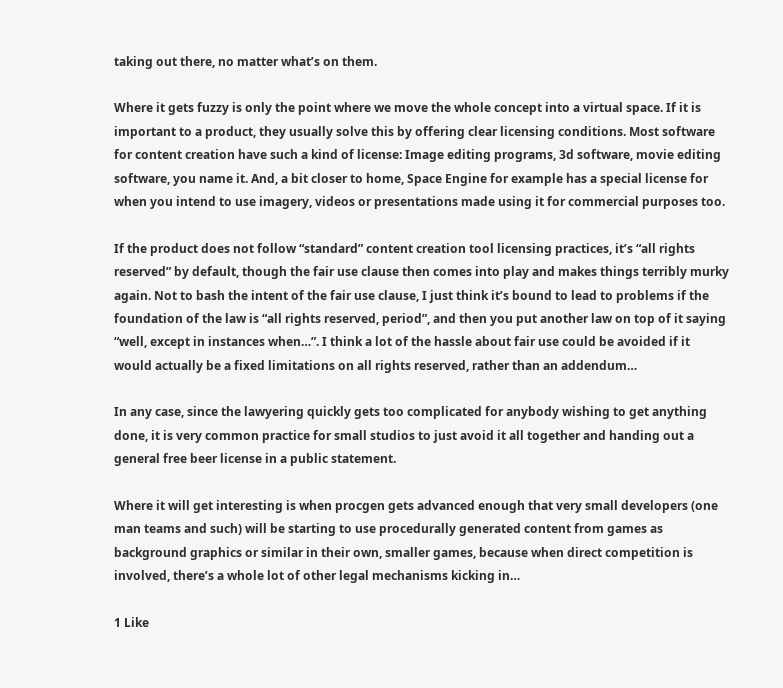taking out there, no matter what’s on them.

Where it gets fuzzy is only the point where we move the whole concept into a virtual space. If it is important to a product, they usually solve this by offering clear licensing conditions. Most software for content creation have such a kind of license: Image editing programs, 3d software, movie editing software, you name it. And, a bit closer to home, Space Engine for example has a special license for when you intend to use imagery, videos or presentations made using it for commercial purposes too.

If the product does not follow “standard” content creation tool licensing practices, it’s “all rights reserved” by default, though the fair use clause then comes into play and makes things terribly murky again. Not to bash the intent of the fair use clause, I just think it’s bound to lead to problems if the foundation of the law is “all rights reserved, period”, and then you put another law on top of it saying “well, except in instances when…”. I think a lot of the hassle about fair use could be avoided if it would actually be a fixed limitations on all rights reserved, rather than an addendum…

In any case, since the lawyering quickly gets too complicated for anybody wishing to get anything done, it is very common practice for small studios to just avoid it all together and handing out a general free beer license in a public statement.

Where it will get interesting is when procgen gets advanced enough that very small developers (one man teams and such) will be starting to use procedurally generated content from games as background graphics or similar in their own, smaller games, because when direct competition is involved, there’s a whole lot of other legal mechanisms kicking in…

1 Like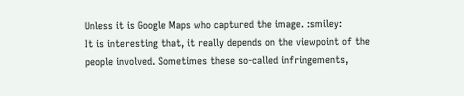Unless it is Google Maps who captured the image. :smiley:
It is interesting that, it really depends on the viewpoint of the people involved. Sometimes these so-called infringements,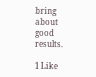bring about good results.

1 Like